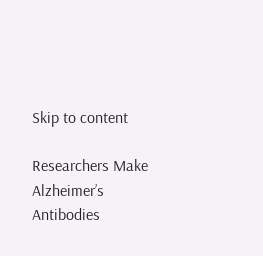Skip to content

Researchers Make Alzheimer’s Antibodies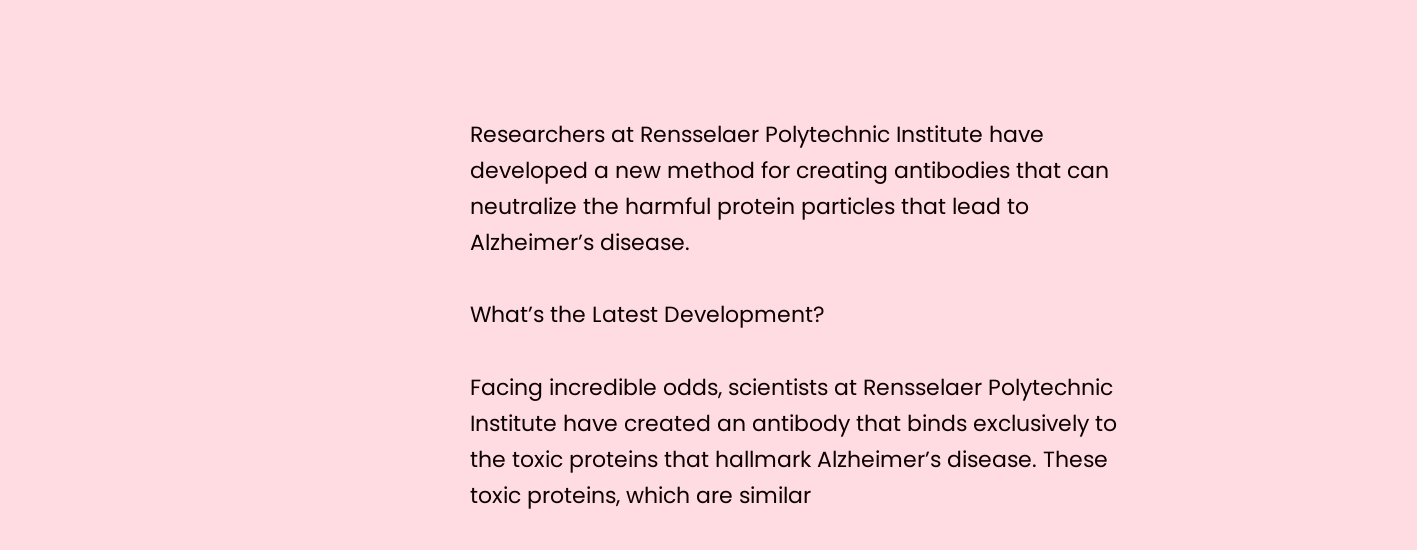Researchers at Rensselaer Polytechnic Institute have developed a new method for creating antibodies that can neutralize the harmful protein particles that lead to Alzheimer’s disease.

What’s the Latest Development?

Facing incredible odds, scientists at Rensselaer Polytechnic Institute have created an antibody that binds exclusively to the toxic proteins that hallmark Alzheimer’s disease. These toxic proteins, which are similar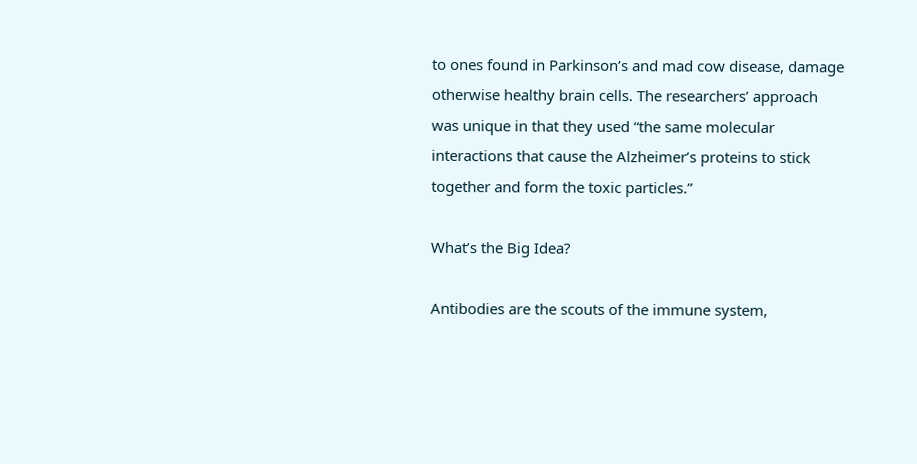to ones found in Parkinson’s and mad cow disease, damage otherwise healthy brain cells. The researchers’ approach was unique in that they used “the same molecular interactions that cause the Alzheimer’s proteins to stick together and form the toxic particles.”

What’s the Big Idea?

Antibodies are the scouts of the immune system,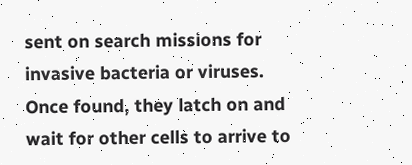sent on search missions for invasive bacteria or viruses. Once found, they latch on and wait for other cells to arrive to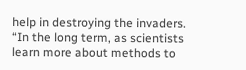help in destroying the invaders. “In the long term, as scientists learn more about methods to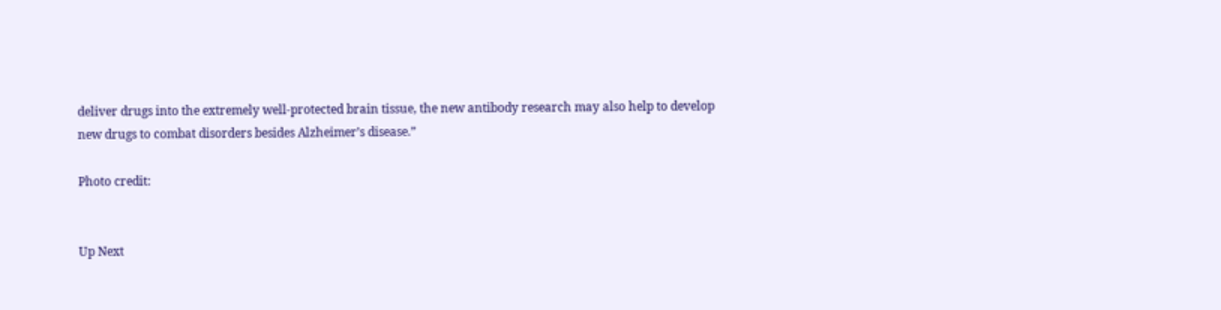deliver drugs into the extremely well-protected brain tissue, the new antibody research may also help to develop new drugs to combat disorders besides Alzheimer’s disease.”

Photo credit:


Up Next